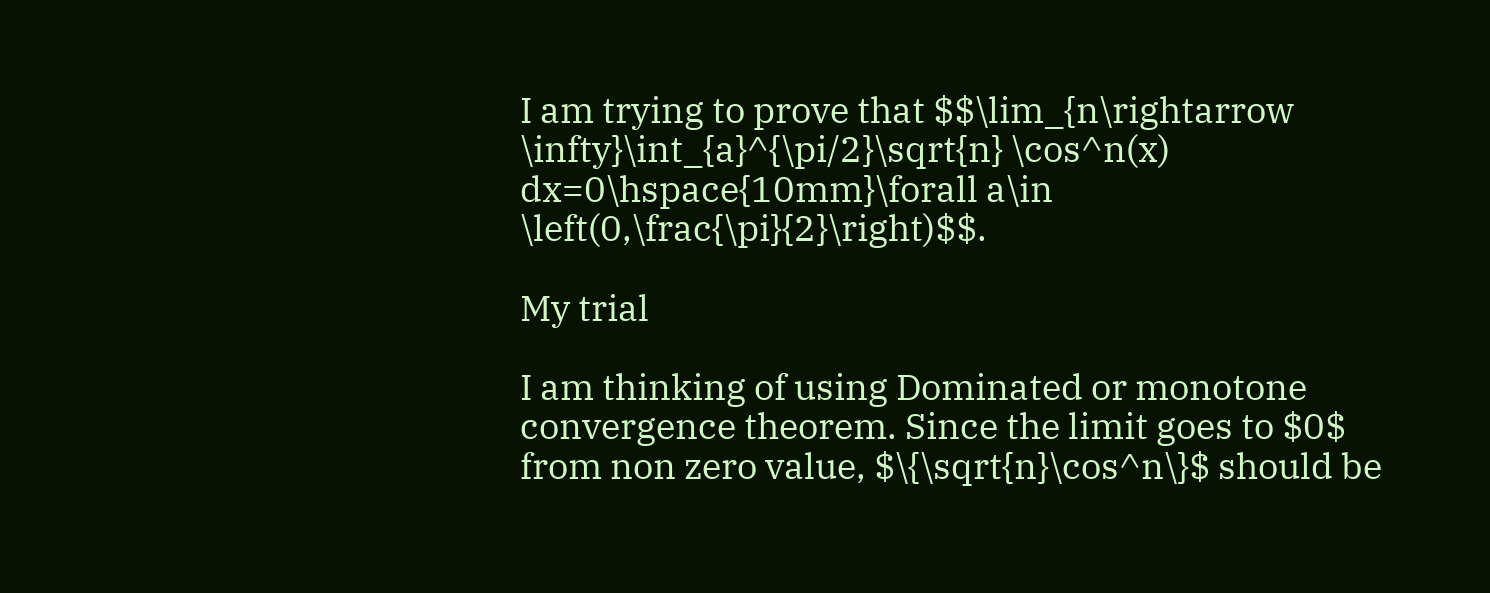I am trying to prove that $$\lim_{n\rightarrow \infty}\int_{a}^{\pi/2}\sqrt{n} \cos^n(x) dx=0\hspace{10mm}\forall a\in \left(0,\frac{\pi}{2}\right)$$.

My trial

I am thinking of using Dominated or monotone convergence theorem. Since the limit goes to $0$ from non zero value, $\{\sqrt{n}\cos^n\}$ should be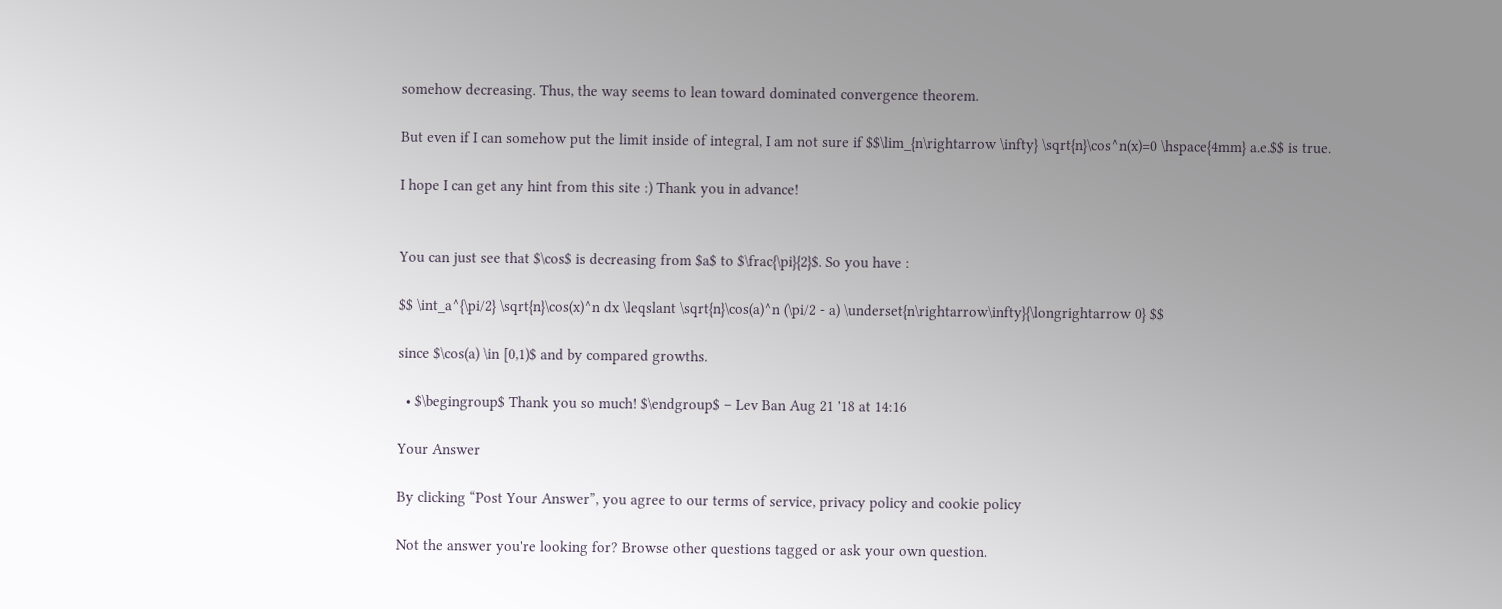somehow decreasing. Thus, the way seems to lean toward dominated convergence theorem.

But even if I can somehow put the limit inside of integral, I am not sure if $$\lim_{n\rightarrow \infty} \sqrt{n}\cos^n(x)=0 \hspace{4mm} a.e.$$ is true.

I hope I can get any hint from this site :) Thank you in advance!


You can just see that $\cos$ is decreasing from $a$ to $\frac{\pi}{2}$. So you have :

$$ \int_a^{\pi/2} \sqrt{n}\cos(x)^n dx \leqslant \sqrt{n}\cos(a)^n (\pi/2 - a) \underset{n\rightarrow\infty}{\longrightarrow 0} $$

since $\cos(a) \in [0,1)$ and by compared growths.

  • $\begingroup$ Thank you so much! $\endgroup$ – Lev Ban Aug 21 '18 at 14:16

Your Answer

By clicking “Post Your Answer”, you agree to our terms of service, privacy policy and cookie policy

Not the answer you're looking for? Browse other questions tagged or ask your own question.